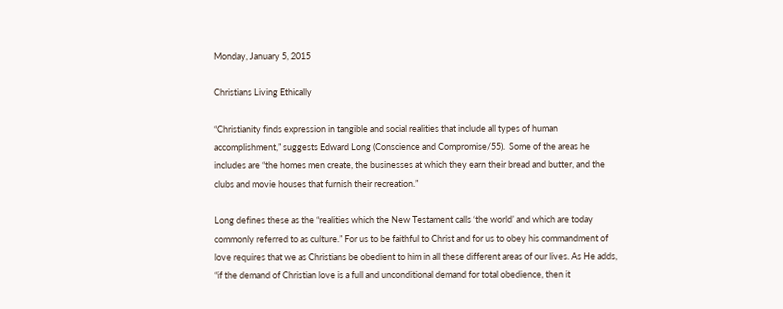Monday, January 5, 2015

Christians Living Ethically

“Christianity finds expression in tangible and social realities that include all types of human accomplishment,” suggests Edward Long (Conscience and Compromise/55).  Some of the areas he includes are “the homes men create, the businesses at which they earn their bread and butter, and the clubs and movie houses that furnish their recreation.”

Long defines these as the “realities which the New Testament calls ‘the world’ and which are today commonly referred to as culture.” For us to be faithful to Christ and for us to obey his commandment of love requires that we as Christians be obedient to him in all these different areas of our lives. As He adds, “if the demand of Christian love is a full and unconditional demand for total obedience, then it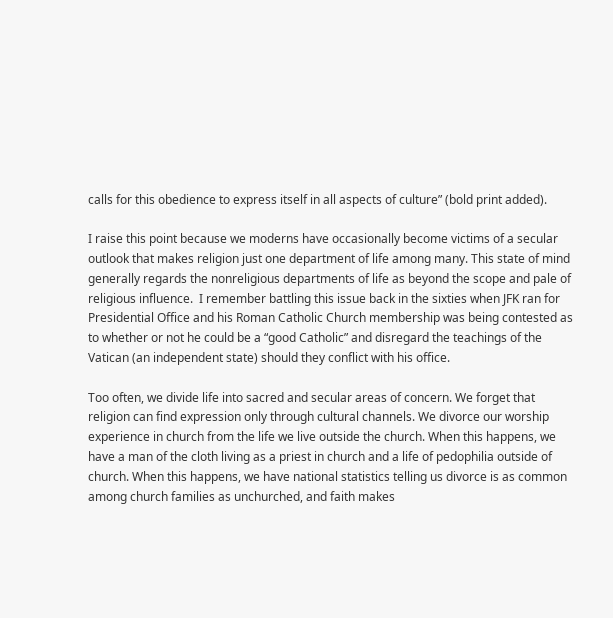calls for this obedience to express itself in all aspects of culture” (bold print added).

I raise this point because we moderns have occasionally become victims of a secular outlook that makes religion just one department of life among many. This state of mind generally regards the nonreligious departments of life as beyond the scope and pale of religious influence.  I remember battling this issue back in the sixties when JFK ran for Presidential Office and his Roman Catholic Church membership was being contested as to whether or not he could be a “good Catholic” and disregard the teachings of the Vatican (an independent state) should they conflict with his office.

Too often, we divide life into sacred and secular areas of concern. We forget that religion can find expression only through cultural channels. We divorce our worship experience in church from the life we live outside the church. When this happens, we have a man of the cloth living as a priest in church and a life of pedophilia outside of church. When this happens, we have national statistics telling us divorce is as common among church families as unchurched, and faith makes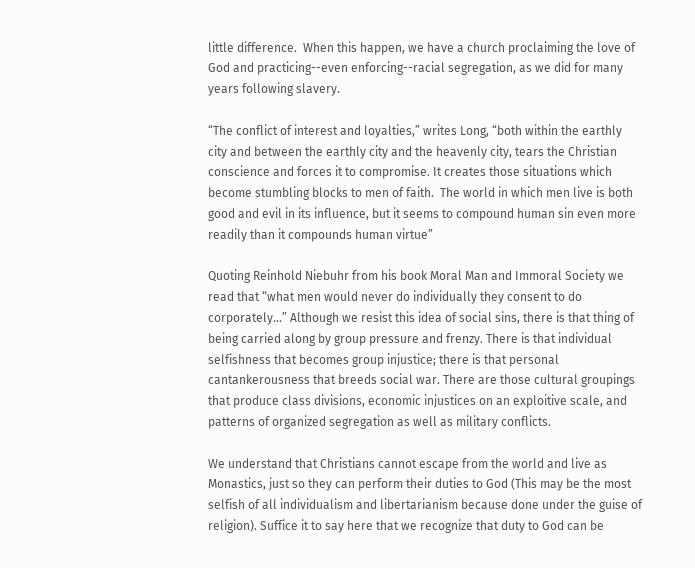little difference.  When this happen, we have a church proclaiming the love of God and practicing--even enforcing--racial segregation, as we did for many years following slavery.

“The conflict of interest and loyalties,” writes Long, “both within the earthly city and between the earthly city and the heavenly city, tears the Christian conscience and forces it to compromise. It creates those situations which become stumbling blocks to men of faith.  The world in which men live is both good and evil in its influence, but it seems to compound human sin even more readily than it compounds human virtue”

Quoting Reinhold Niebuhr from his book Moral Man and Immoral Society we read that “what men would never do individually they consent to do corporately…” Although we resist this idea of social sins, there is that thing of being carried along by group pressure and frenzy. There is that individual selfishness that becomes group injustice; there is that personal cantankerousness that breeds social war. There are those cultural groupings that produce class divisions, economic injustices on an exploitive scale, and patterns of organized segregation as well as military conflicts.

We understand that Christians cannot escape from the world and live as Monastics, just so they can perform their duties to God (This may be the most selfish of all individualism and libertarianism because done under the guise of religion). Suffice it to say here that we recognize that duty to God can be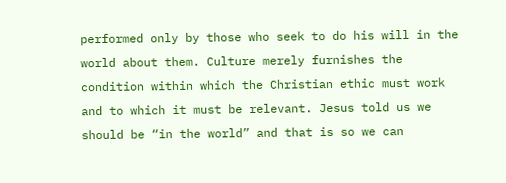performed only by those who seek to do his will in the world about them. Culture merely furnishes the condition within which the Christian ethic must work and to which it must be relevant. Jesus told us we should be “in the world” and that is so we can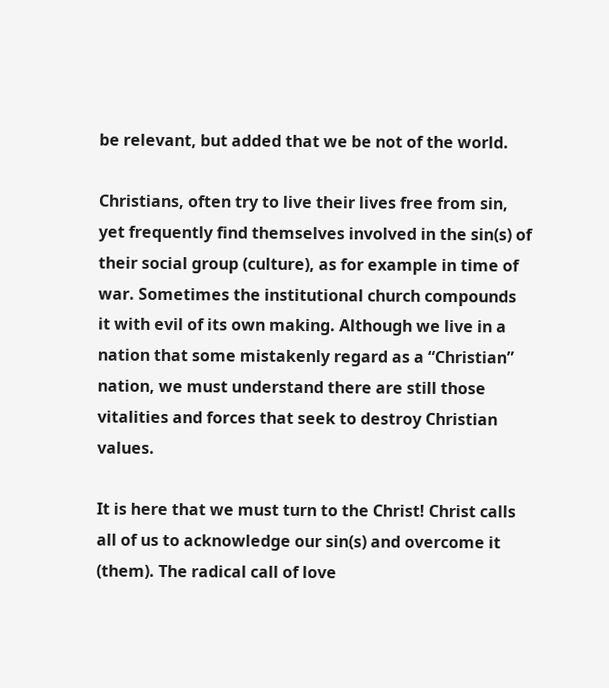be relevant, but added that we be not of the world.

Christians, often try to live their lives free from sin, yet frequently find themselves involved in the sin(s) of their social group (culture), as for example in time of war. Sometimes the institutional church compounds it with evil of its own making. Although we live in a nation that some mistakenly regard as a “Christian” nation, we must understand there are still those vitalities and forces that seek to destroy Christian values.

It is here that we must turn to the Christ! Christ calls all of us to acknowledge our sin(s) and overcome it (them). The radical call of love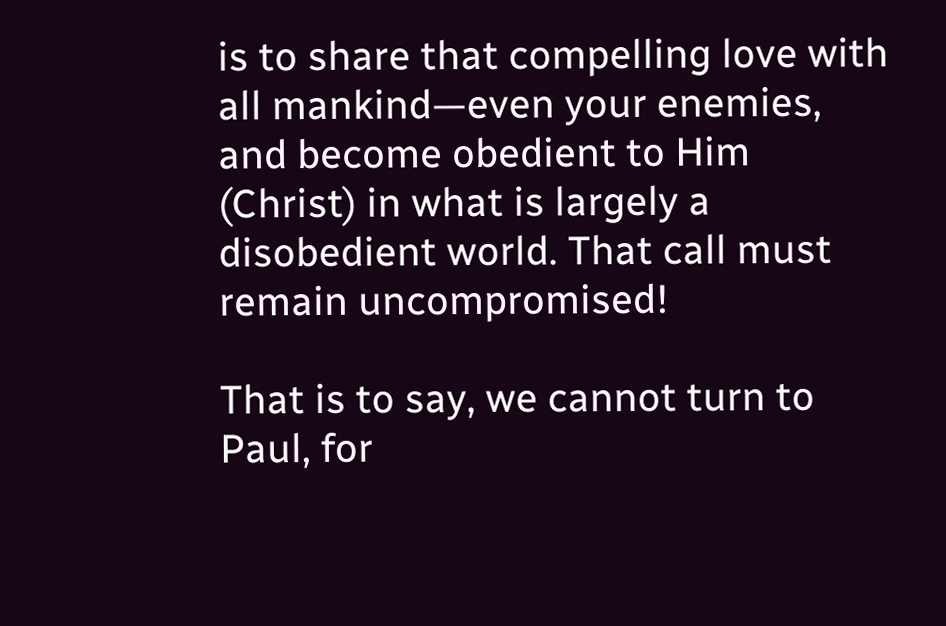is to share that compelling love with all mankind—even your enemies, and become obedient to Him (Christ) in what is largely a disobedient world. That call must remain uncompromised!

That is to say, we cannot turn to Paul, for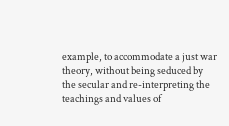example, to accommodate a just war theory, without being seduced by the secular and re-interpreting the teachings and values of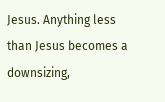Jesus. Anything less than Jesus becomes a downsizing,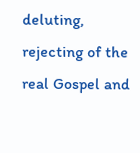deluting, rejecting of the real Gospel and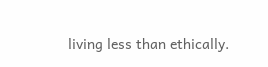living less than ethically.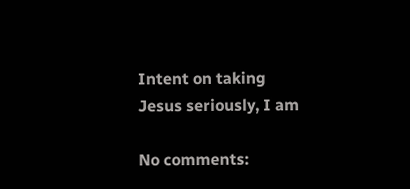Intent on taking Jesus seriously, I am

No comments: